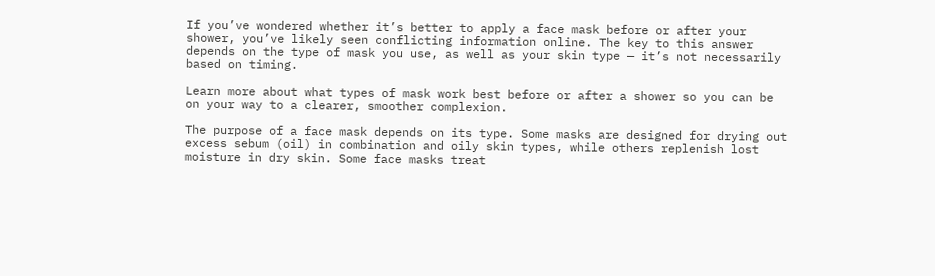If you’ve wondered whether it’s better to apply a face mask before or after your shower, you’ve likely seen conflicting information online. The key to this answer depends on the type of mask you use, as well as your skin type — it’s not necessarily based on timing.

Learn more about what types of mask work best before or after a shower so you can be on your way to a clearer, smoother complexion.

The purpose of a face mask depends on its type. Some masks are designed for drying out excess sebum (oil) in combination and oily skin types, while others replenish lost moisture in dry skin. Some face masks treat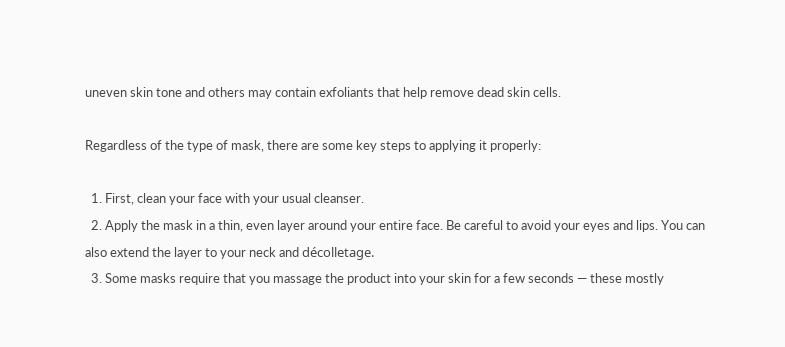uneven skin tone and others may contain exfoliants that help remove dead skin cells.

Regardless of the type of mask, there are some key steps to applying it properly:

  1. First, clean your face with your usual cleanser.
  2. Apply the mask in a thin, even layer around your entire face. Be careful to avoid your eyes and lips. You can also extend the layer to your neck and décolletage.
  3. Some masks require that you massage the product into your skin for a few seconds — these mostly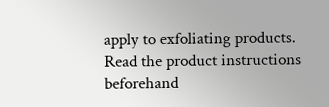apply to exfoliating products. Read the product instructions beforehand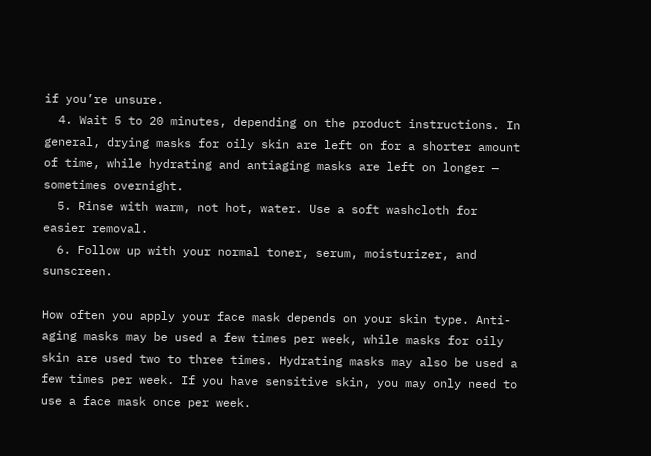if you’re unsure.
  4. Wait 5 to 20 minutes, depending on the product instructions. In general, drying masks for oily skin are left on for a shorter amount of time, while hydrating and antiaging masks are left on longer — sometimes overnight.
  5. Rinse with warm, not hot, water. Use a soft washcloth for easier removal.
  6. Follow up with your normal toner, serum, moisturizer, and sunscreen.

How often you apply your face mask depends on your skin type. Anti-aging masks may be used a few times per week, while masks for oily skin are used two to three times. Hydrating masks may also be used a few times per week. If you have sensitive skin, you may only need to use a face mask once per week.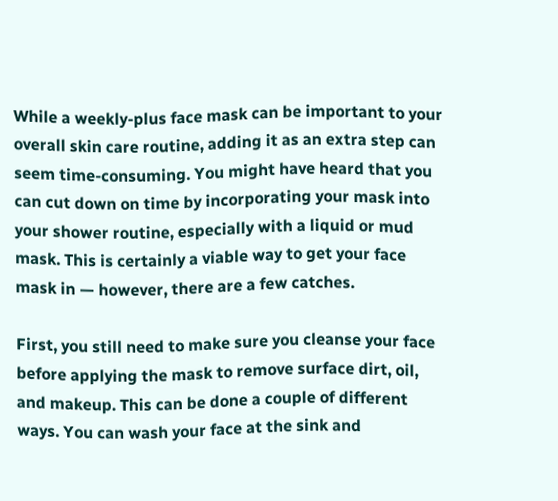While a weekly-plus face mask can be important to your overall skin care routine, adding it as an extra step can seem time-consuming. You might have heard that you can cut down on time by incorporating your mask into your shower routine, especially with a liquid or mud mask. This is certainly a viable way to get your face mask in — however, there are a few catches.

First, you still need to make sure you cleanse your face before applying the mask to remove surface dirt, oil, and makeup. This can be done a couple of different ways. You can wash your face at the sink and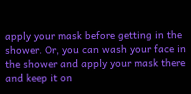apply your mask before getting in the shower. Or, you can wash your face in the shower and apply your mask there and keep it on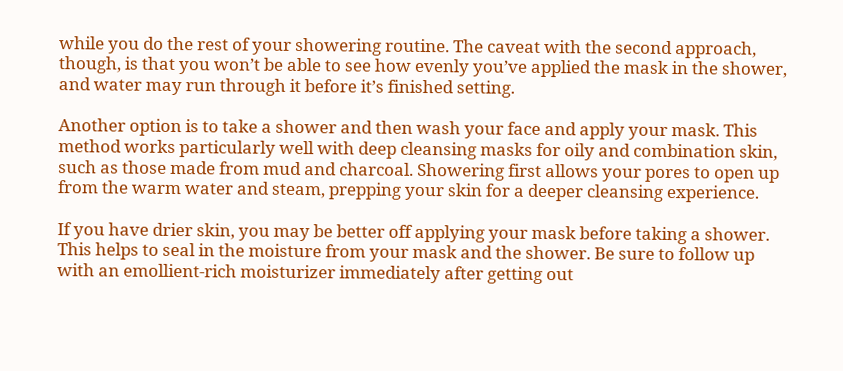while you do the rest of your showering routine. The caveat with the second approach, though, is that you won’t be able to see how evenly you’ve applied the mask in the shower, and water may run through it before it’s finished setting.

Another option is to take a shower and then wash your face and apply your mask. This method works particularly well with deep cleansing masks for oily and combination skin, such as those made from mud and charcoal. Showering first allows your pores to open up from the warm water and steam, prepping your skin for a deeper cleansing experience.

If you have drier skin, you may be better off applying your mask before taking a shower. This helps to seal in the moisture from your mask and the shower. Be sure to follow up with an emollient-rich moisturizer immediately after getting out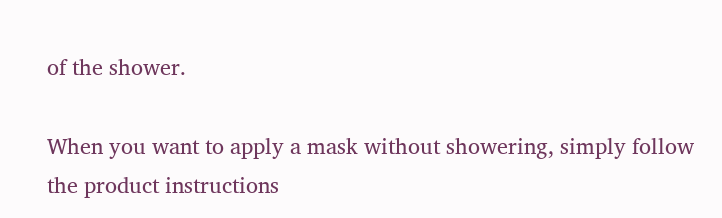of the shower.

When you want to apply a mask without showering, simply follow the product instructions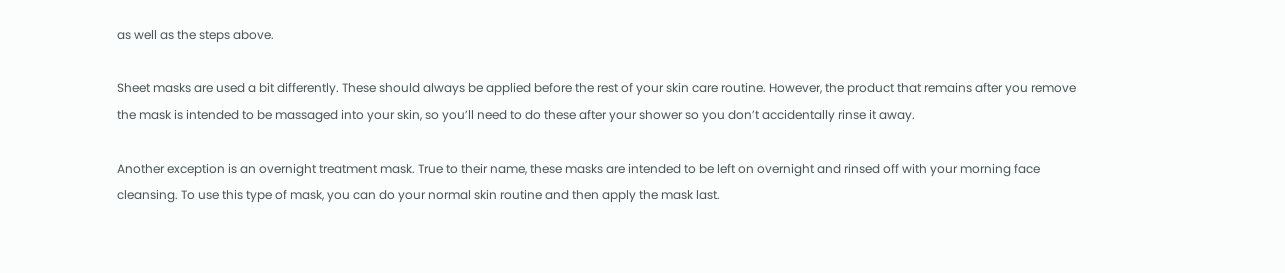as well as the steps above.

Sheet masks are used a bit differently. These should always be applied before the rest of your skin care routine. However, the product that remains after you remove the mask is intended to be massaged into your skin, so you’ll need to do these after your shower so you don’t accidentally rinse it away.

Another exception is an overnight treatment mask. True to their name, these masks are intended to be left on overnight and rinsed off with your morning face cleansing. To use this type of mask, you can do your normal skin routine and then apply the mask last.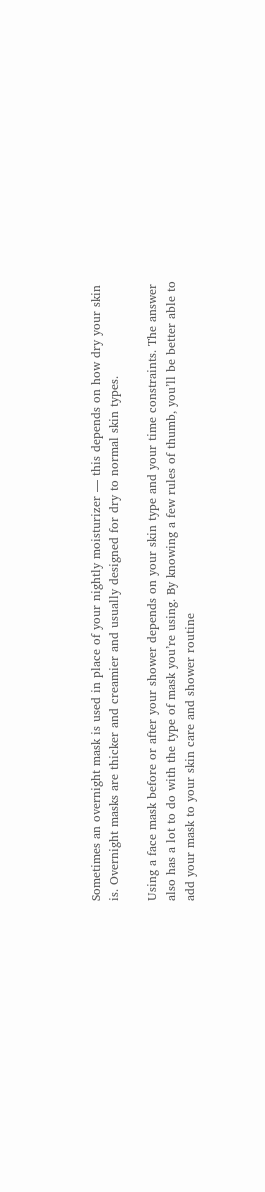Sometimes an overnight mask is used in place of your nightly moisturizer — this depends on how dry your skin is. Overnight masks are thicker and creamier and usually designed for dry to normal skin types.

Using a face mask before or after your shower depends on your skin type and your time constraints. The answer also has a lot to do with the type of mask you’re using. By knowing a few rules of thumb, you’ll be better able to add your mask to your skin care and shower routine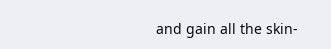and gain all the skin-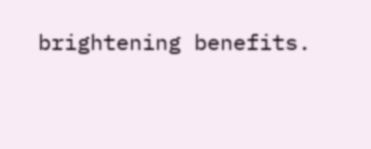brightening benefits.